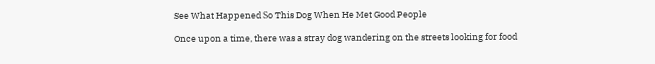See What Happened Տo This Dog When He Met Good People

Once upon a time, there was a stray dog wandering on the streets looking for food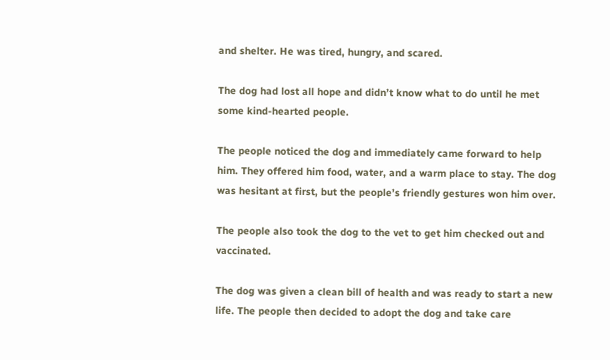and shelter. He was tired, hungry, and scared.

The dog had lost all hope and didn’t know what to do until he met some kind-hearted people.

The people noticed the dog and immediately came forward to help him. They offered him food, water, and a warm place to stay. The dog was hesitant at first, but the people’s friendly gestures won him over.

The people also took the dog to the vet to get him checked out and vaccinated.

The dog was given a clean bill of health and was ready to start a new life. The people then decided to adopt the dog and take care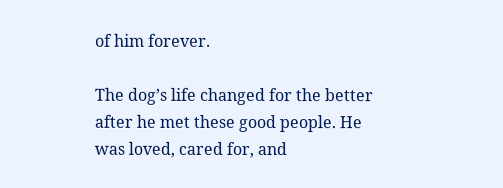of him forever.

The dog’s life changed for the better after he met these good people. He was loved, cared for, and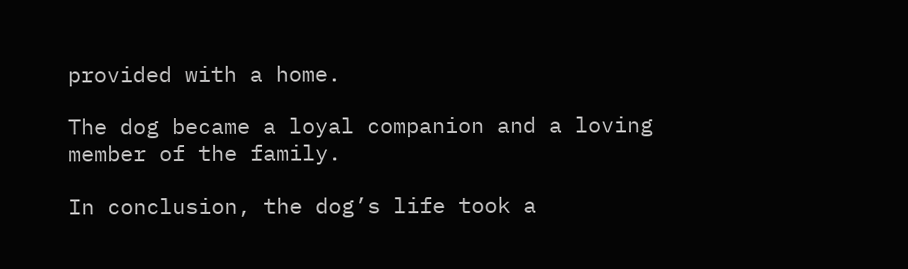provided with a home.

The dog became a loyal companion and a loving member of the family.

In conclusion, the dog’s life took a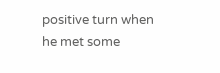positive turn when he met some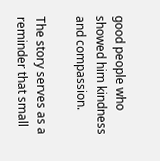good people who showed him kindness and compassion.

The story serves as a reminder that small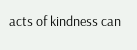acts of kindness can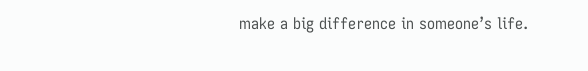make a big difference in someone’s life.